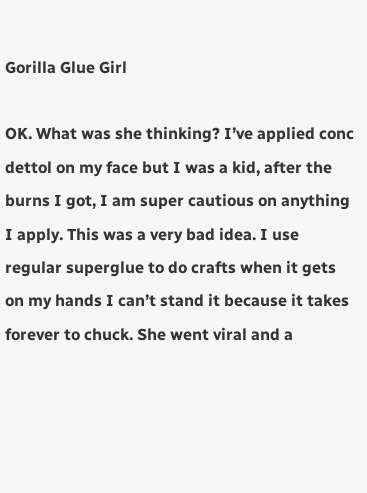Gorilla Glue Girl

OK. What was she thinking? I’ve applied conc dettol on my face but I was a kid, after the burns I got, I am super cautious on anything I apply. This was a very bad idea. I use regular superglue to do crafts when it gets on my hands I can’t stand it because it takes forever to chuck. She went viral and a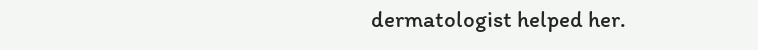dermatologist helped her.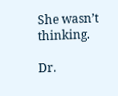She wasn’t thinking.

Dr.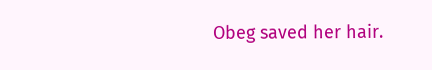Obeg saved her hair.